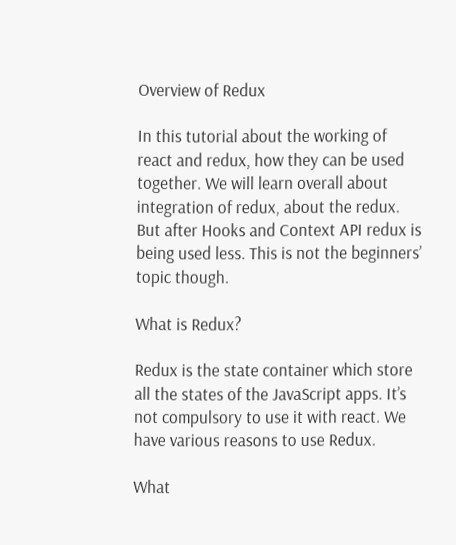Overview of Redux

In this tutorial about the working of react and redux, how they can be used together. We will learn overall about integration of redux, about the redux. But after Hooks and Context API redux is being used less. This is not the beginners’ topic though.

What is Redux?

Redux is the state container which store all the states of the JavaScript apps. It’s not compulsory to use it with react. We have various reasons to use Redux.

What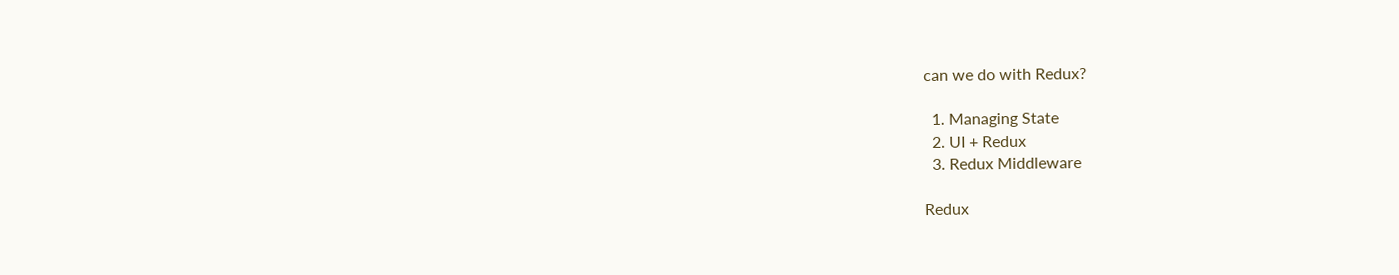can we do with Redux?

  1. Managing State
  2. UI + Redux
  3. Redux Middleware

Redux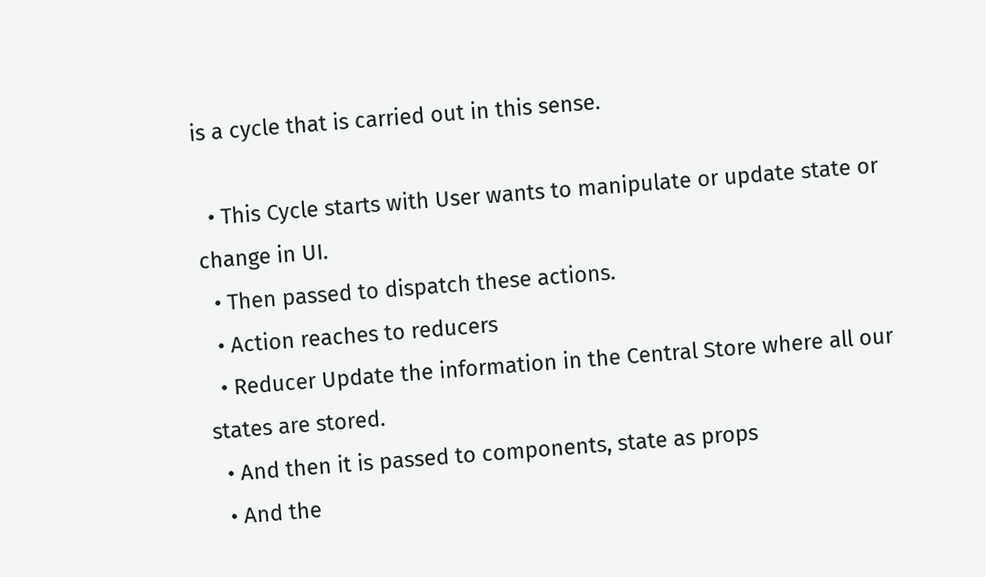is a cycle that is carried out in this sense.

  • This Cycle starts with User wants to manipulate or update state or change in UI.
  • Then passed to dispatch these actions.
  • Action reaches to reducers
  • Reducer Update the information in the Central Store where all our states are stored.
  • And then it is passed to components, state as props
  • And the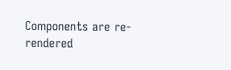Components are re-rendered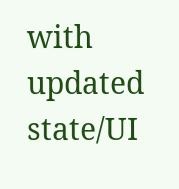with updated state/UI